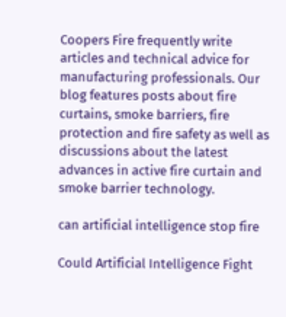Coopers Fire frequently write articles and technical advice for manufacturing professionals. Our blog features posts about fire curtains, smoke barriers, fire protection and fire safety as well as discussions about the latest advances in active fire curtain and smoke barrier technology.

can artificial intelligence stop fire

Could Artificial Intelligence Fight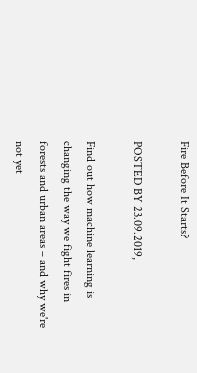Fire Before It Starts?

POSTED BY 23.09.2019,

Find out how machine learning is changing the way we fight fires in forests and urban areas – and why we're not yet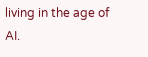living in the age of AI.